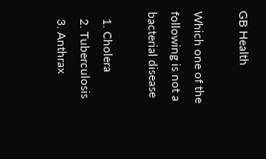GB Health

Which one of the following is not a bacterial disease

  1. Cholera
  2. Tuberculosis
  3. Anthrax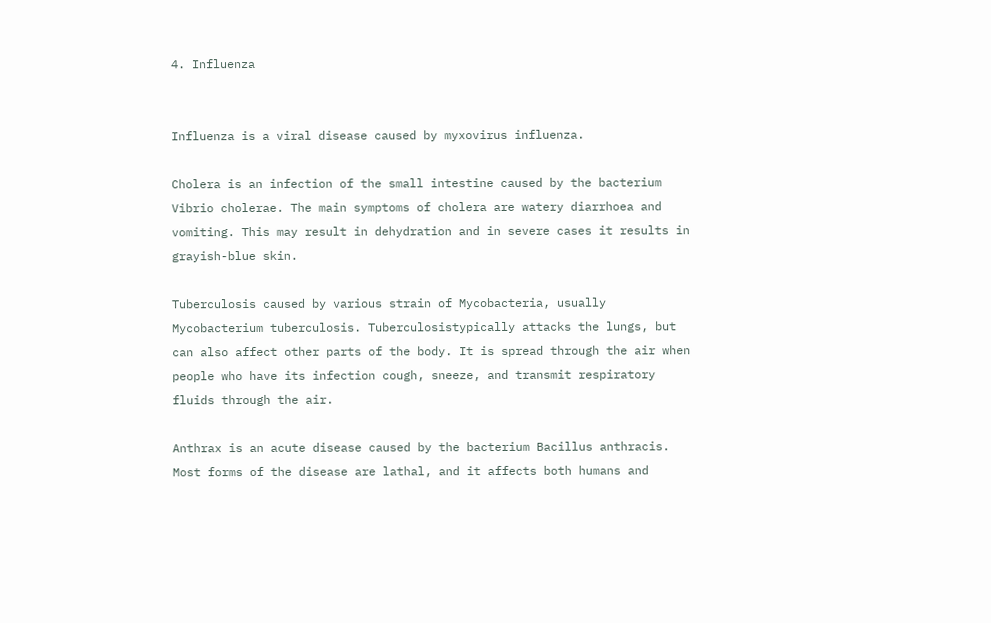4. Influenza


Influenza is a viral disease caused by myxovirus influenza.

Cholera is an infection of the small intestine caused by the bacterium Vibrio cholerae. The main symptoms of cholera are watery diarrhoea and vomiting. This may result in dehydration and in severe cases it results in grayish-blue skin.

Tuberculosis caused by various strain of Mycobacteria, usually Mycobacterium tuberculosis. Tuberculosistypically attacks the lungs, but can also affect other parts of the body. It is spread through the air when people who have its infection cough, sneeze, and transmit respiratory fluids through the air.

Anthrax is an acute disease caused by the bacterium Bacillus anthracis. Most forms of the disease are lathal, and it affects both humans and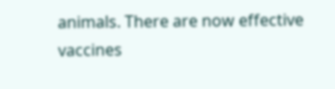animals. There are now effective vaccines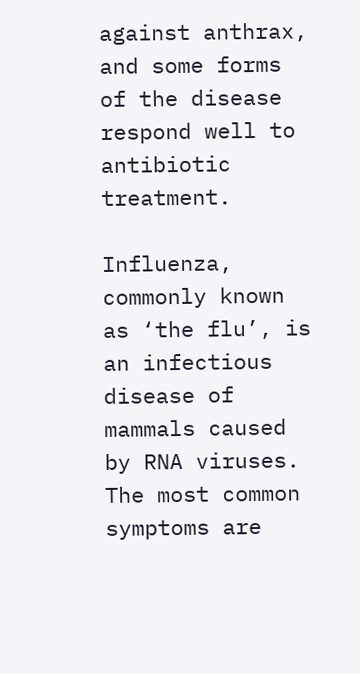against anthrax, and some forms of the disease respond well to antibiotic treatment.

Influenza, commonly known as ‘the flu’, is an infectious disease of mammals caused by RNA viruses. The most common symptoms are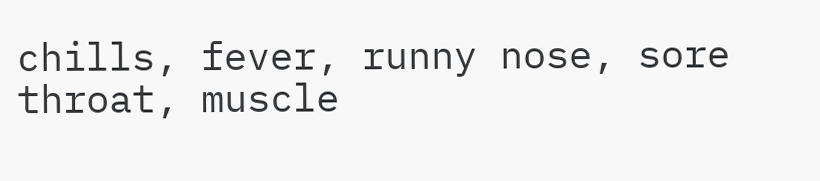chills, fever, runny nose, sore throat, muscle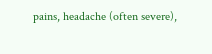pains, headache (often severe),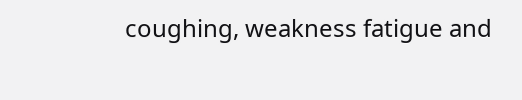coughing, weakness fatigue and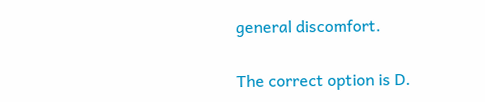general discomfort.

The correct option is D.